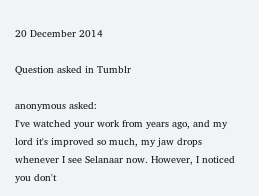20 December 2014

Question asked in Tumblr

anonymous asked:
I've watched your work from years ago, and my lord it's improved so much, my jaw drops whenever I see Selanaar now. However, I noticed you don't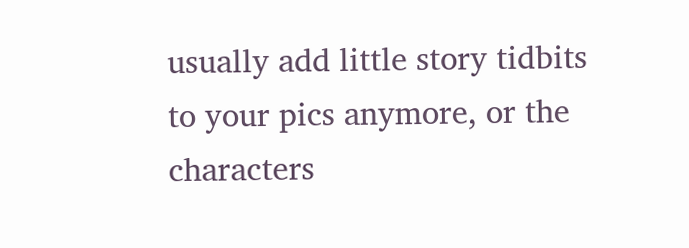usually add little story tidbits to your pics anymore, or the characters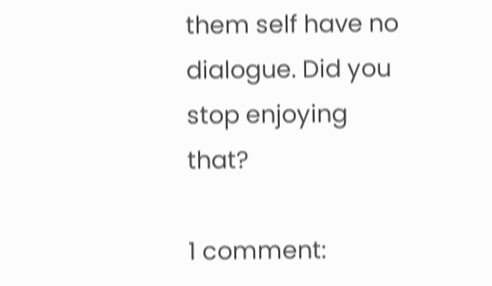them self have no dialogue. Did you stop enjoying that?

1 comment: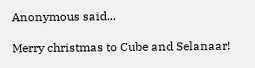Anonymous said...

Merry christmas to Cube and Selanaar!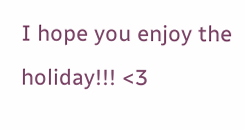I hope you enjoy the holiday!!! <3